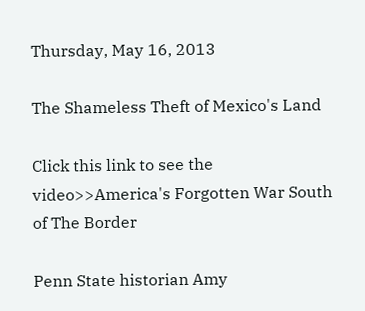Thursday, May 16, 2013

The Shameless Theft of Mexico's Land

Click this link to see the video>>America's Forgotten War South of The Border

Penn State historian Amy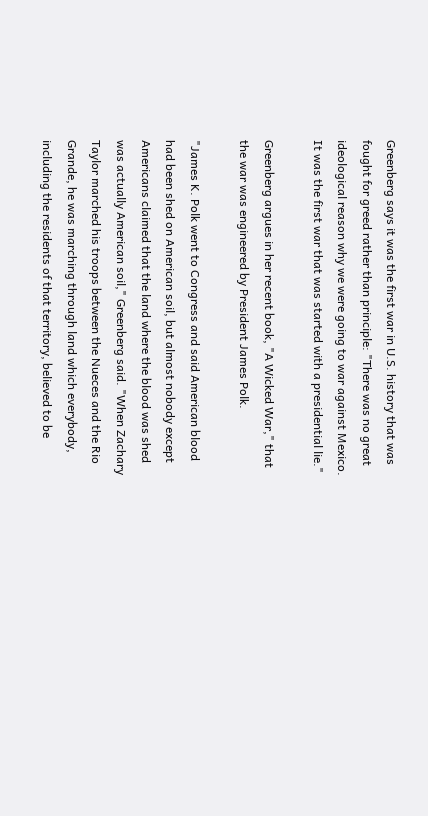Greenberg says it was the first war in U.S. history that was fought for greed rather than principle: "There was no great ideological reason why we were going to war against Mexico. It was the first war that was started with a presidential lie."

Greenberg argues in her recent book, "A Wicked War," that the war was engineered by President James Polk.

"James K. Polk went to Congress and said American blood had been shed on American soil, but almost nobody except Americans claimed that the land where the blood was shed was actually American soil," Greenberg said. "When Zachary Taylor marched his troops between the Nueces and the Rio Grande, he was marching through land which everybody, including the residents of that territory, believed to be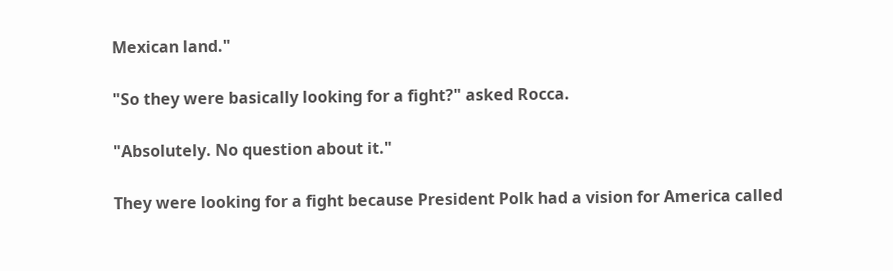Mexican land."

"So they were basically looking for a fight?" asked Rocca.

"Absolutely. No question about it."

They were looking for a fight because President Polk had a vision for America called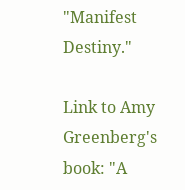"Manifest Destiny."

Link to Amy Greenberg's book: "A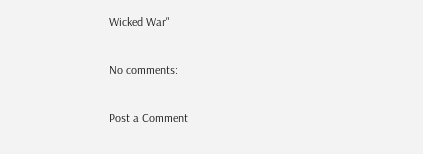Wicked War"

No comments:

Post a Comment